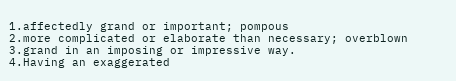1.affectedly grand or important; pompous
2.more complicated or elaborate than necessary; overblown
3.grand in an imposing or impressive way.
4.Having an exaggerated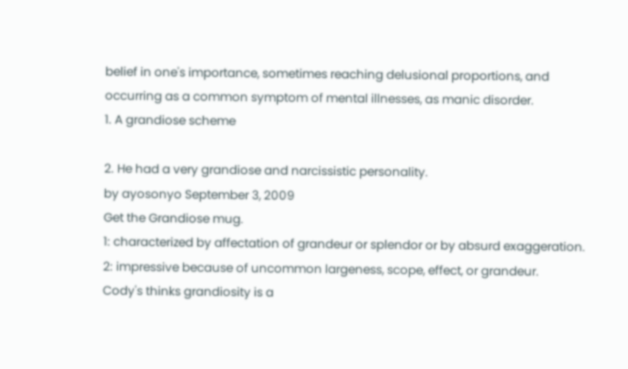belief in one's importance, sometimes reaching delusional proportions, and occurring as a common symptom of mental illnesses, as manic disorder.
1. A grandiose scheme

2. He had a very grandiose and narcissistic personality.
by ayosonyo September 3, 2009
Get the Grandiose mug.
1: characterized by affectation of grandeur or splendor or by absurd exaggeration.
2: impressive because of uncommon largeness, scope, effect, or grandeur.
Cody's thinks grandiosity is a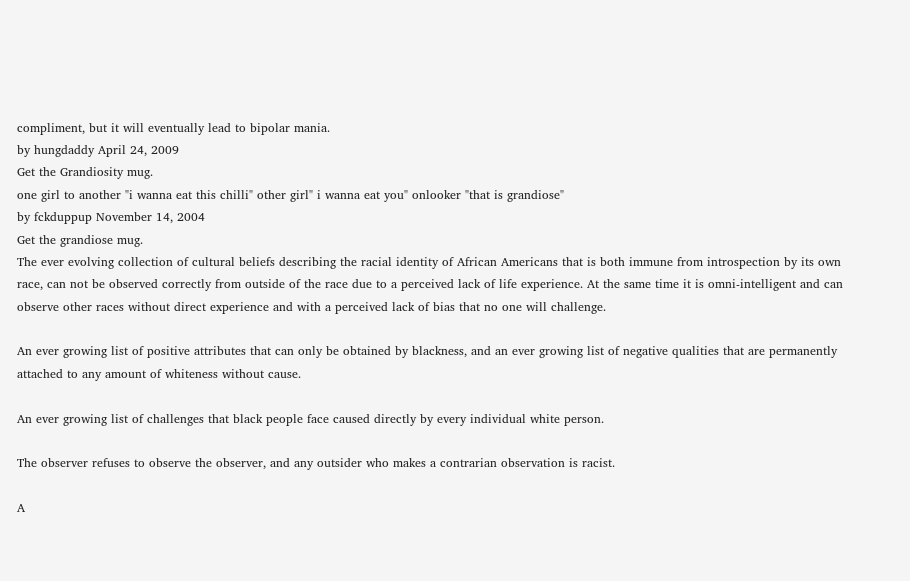compliment, but it will eventually lead to bipolar mania.
by hungdaddy April 24, 2009
Get the Grandiosity mug.
one girl to another "i wanna eat this chilli" other girl" i wanna eat you" onlooker "that is grandiose"
by fckduppup November 14, 2004
Get the grandiose mug.
The ever evolving collection of cultural beliefs describing the racial identity of African Americans that is both immune from introspection by its own race, can not be observed correctly from outside of the race due to a perceived lack of life experience. At the same time it is omni-intelligent and can observe other races without direct experience and with a perceived lack of bias that no one will challenge.

An ever growing list of positive attributes that can only be obtained by blackness, and an ever growing list of negative qualities that are permanently attached to any amount of whiteness without cause.

An ever growing list of challenges that black people face caused directly by every individual white person.

The observer refuses to observe the observer, and any outsider who makes a contrarian observation is racist.

A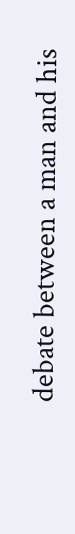debate between a man and his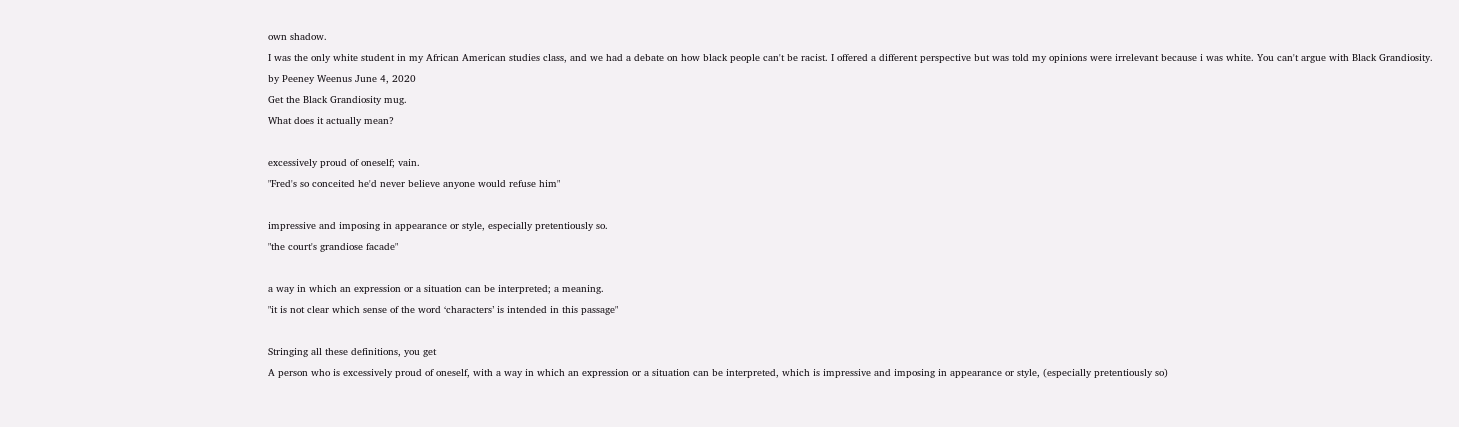own shadow.
I was the only white student in my African American studies class, and we had a debate on how black people can't be racist. I offered a different perspective but was told my opinions were irrelevant because i was white. You can't argue with Black Grandiosity.
by Peeney Weenus June 4, 2020
Get the Black Grandiosity mug.
What does it actually mean?

excessively proud of oneself; vain.
"Fred's so conceited he'd never believe anyone would refuse him"

impressive and imposing in appearance or style, especially pretentiously so.
"the court's grandiose facade"

a way in which an expression or a situation can be interpreted; a meaning.
"it is not clear which sense of the word ‘characters’ is intended in this passage"

Stringing all these definitions, you get
A person who is excessively proud of oneself, with a way in which an expression or a situation can be interpreted, which is impressive and imposing in appearance or style, (especially pretentiously so)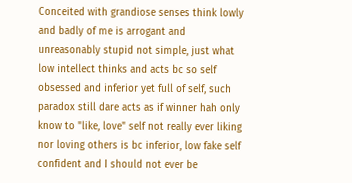Conceited with grandiose senses think lowly and badly of me is arrogant and unreasonably stupid not simple, just what low intellect thinks and acts bc so self obsessed and inferior yet full of self, such paradox still dare acts as if winner hah only know to "like, love" self not really ever liking nor loving others is bc inferior, low fake self confident and I should not ever be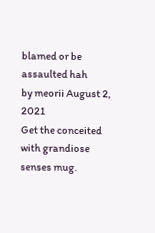blamed or be assaulted hah
by meorii August 2, 2021
Get the conceited with grandiose senses mug.